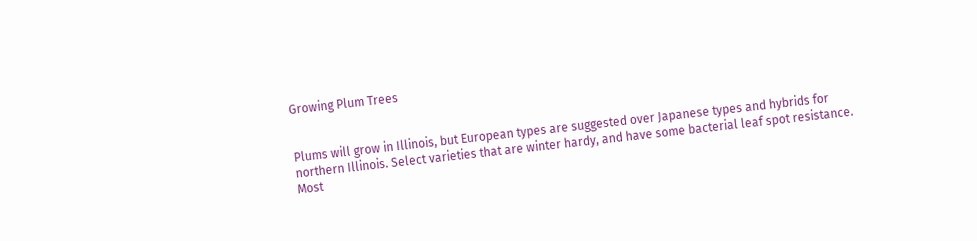Growing Plum Trees


Plums will grow in Illinois, but European types are suggested over Japanese types and hybrids for northern Illinois. Select varieties that are winter hardy, and have some bacterial leaf spot resistance. Most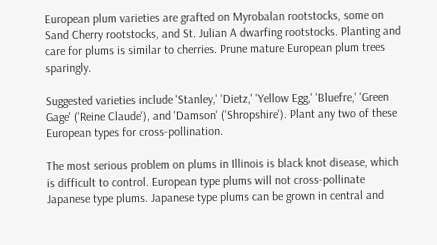European plum varieties are grafted on Myrobalan rootstocks, some on Sand Cherry rootstocks, and St. Julian A dwarfing rootstocks. Planting and care for plums is similar to cherries. Prune mature European plum trees sparingly.

Suggested varieties include 'Stanley,' 'Dietz,' 'Yellow Egg,' 'Bluefre,' 'Green Gage' ('Reine Claude'), and 'Damson' ('Shropshire'). Plant any two of these European types for cross-pollination.

The most serious problem on plums in Illinois is black knot disease, which is difficult to control. European type plums will not cross-pollinate Japanese type plums. Japanese type plums can be grown in central and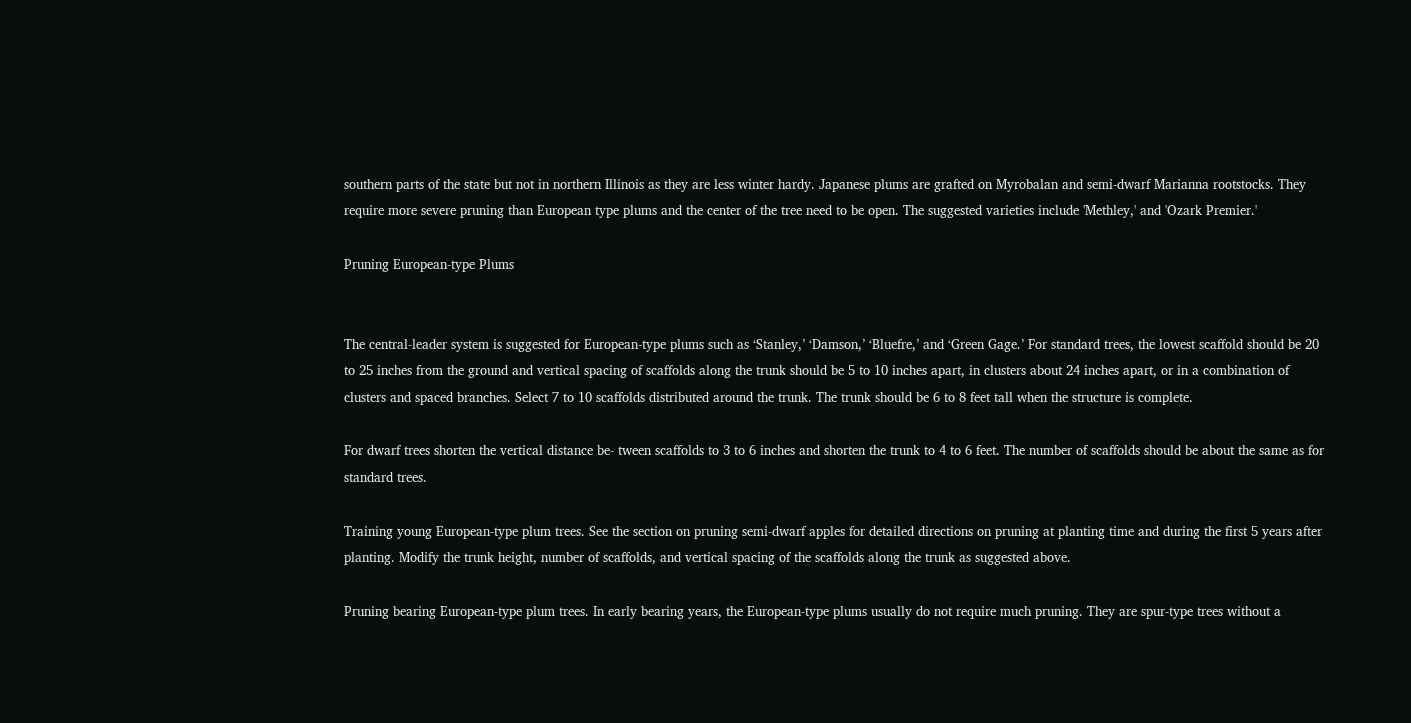southern parts of the state but not in northern Illinois as they are less winter hardy. Japanese plums are grafted on Myrobalan and semi-dwarf Marianna rootstocks. They require more severe pruning than European type plums and the center of the tree need to be open. The suggested varieties include 'Methley,' and 'Ozark Premier.'

Pruning European-type Plums


The central-leader system is suggested for European-type plums such as ‘Stanley,’ ‘Damson,’ ‘Bluefre,’ and ‘Green Gage.’ For standard trees, the lowest scaffold should be 20 to 25 inches from the ground and vertical spacing of scaffolds along the trunk should be 5 to 10 inches apart, in clusters about 24 inches apart, or in a combination of clusters and spaced branches. Select 7 to 10 scaffolds distributed around the trunk. The trunk should be 6 to 8 feet tall when the structure is complete.

For dwarf trees shorten the vertical distance be- tween scaffolds to 3 to 6 inches and shorten the trunk to 4 to 6 feet. The number of scaffolds should be about the same as for standard trees.

Training young European-type plum trees. See the section on pruning semi-dwarf apples for detailed directions on pruning at planting time and during the first 5 years after planting. Modify the trunk height, number of scaffolds, and vertical spacing of the scaffolds along the trunk as suggested above.

Pruning bearing European-type plum trees. In early bearing years, the European-type plums usually do not require much pruning. They are spur-type trees without a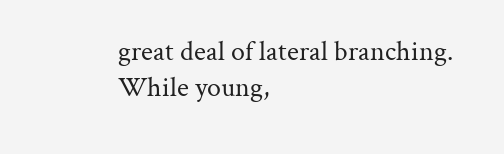great deal of lateral branching. While young,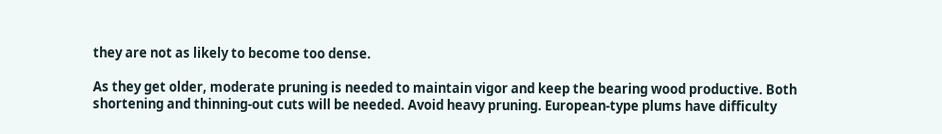they are not as likely to become too dense.

As they get older, moderate pruning is needed to maintain vigor and keep the bearing wood productive. Both shortening and thinning-out cuts will be needed. Avoid heavy pruning. European-type plums have difficulty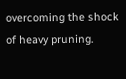overcoming the shock of heavy pruning.